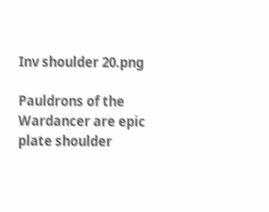Inv shoulder 20.png

Pauldrons of the Wardancer are epic plate shoulder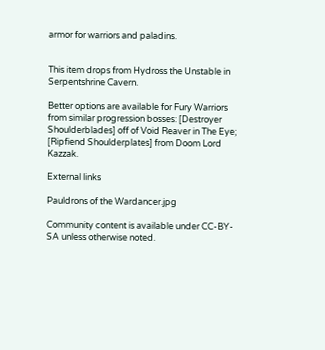armor for warriors and paladins.


This item drops from Hydross the Unstable in Serpentshrine Cavern.

Better options are available for Fury Warriors from similar progression bosses: [Destroyer Shoulderblades] off of Void Reaver in The Eye; [Ripfiend Shoulderplates] from Doom Lord Kazzak.

External links

Pauldrons of the Wardancer.jpg

Community content is available under CC-BY-SA unless otherwise noted.